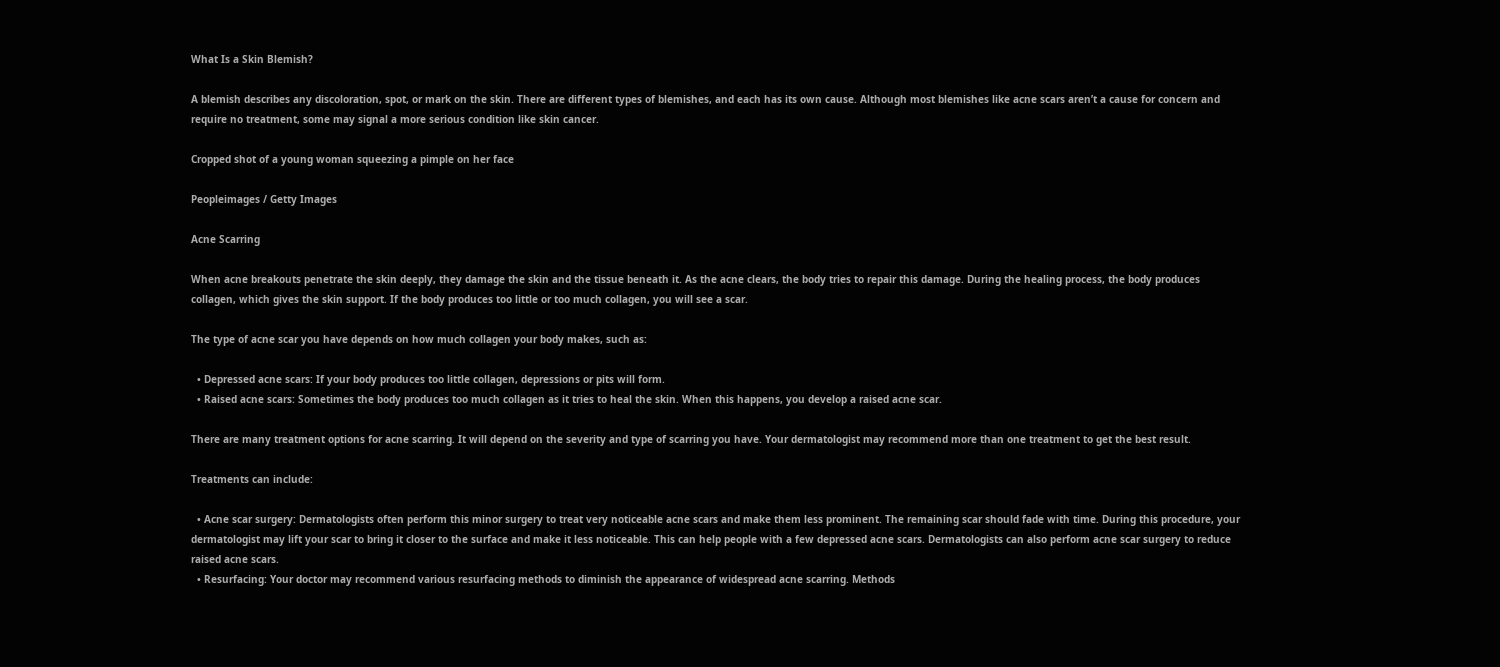What Is a Skin Blemish?

A blemish describes any discoloration, spot, or mark on the skin. There are different types of blemishes, and each has its own cause. Although most blemishes like acne scars aren’t a cause for concern and require no treatment, some may signal a more serious condition like skin cancer.

Cropped shot of a young woman squeezing a pimple on her face

Peopleimages / Getty Images

Acne Scarring

When acne breakouts penetrate the skin deeply, they damage the skin and the tissue beneath it. As the acne clears, the body tries to repair this damage. During the healing process, the body produces collagen, which gives the skin support. If the body produces too little or too much collagen, you will see a scar.

The type of acne scar you have depends on how much collagen your body makes, such as:

  • Depressed acne scars: If your body produces too little collagen, depressions or pits will form.
  • Raised acne scars: Sometimes the body produces too much collagen as it tries to heal the skin. When this happens, you develop a raised acne scar.

There are many treatment options for acne scarring. It will depend on the severity and type of scarring you have. Your dermatologist may recommend more than one treatment to get the best result.

Treatments can include:

  • Acne scar surgery: Dermatologists often perform this minor surgery to treat very noticeable acne scars and make them less prominent. The remaining scar should fade with time. During this procedure, your dermatologist may lift your scar to bring it closer to the surface and make it less noticeable. This can help people with a few depressed acne scars. Dermatologists can also perform acne scar surgery to reduce raised acne scars.
  • Resurfacing: Your doctor may recommend various resurfacing methods to diminish the appearance of widespread acne scarring. Methods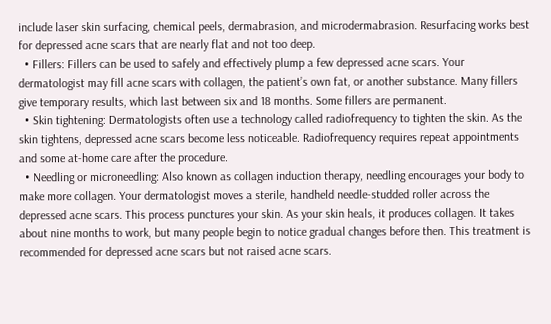include laser skin surfacing, chemical peels, dermabrasion, and microdermabrasion. Resurfacing works best for depressed acne scars that are nearly flat and not too deep.
  • Fillers: Fillers can be used to safely and effectively plump a few depressed acne scars. Your dermatologist may fill acne scars with collagen, the patient’s own fat, or another substance. Many fillers give temporary results, which last between six and 18 months. Some fillers are permanent.
  • Skin tightening: Dermatologists often use a technology called radiofrequency to tighten the skin. As the skin tightens, depressed acne scars become less noticeable. Radiofrequency requires repeat appointments and some at-home care after the procedure.
  • Needling or microneedling: Also known as collagen induction therapy, needling encourages your body to make more collagen. Your dermatologist moves a sterile, handheld needle-studded roller across the depressed acne scars. This process punctures your skin. As your skin heals, it produces collagen. It takes about nine months to work, but many people begin to notice gradual changes before then. This treatment is recommended for depressed acne scars but not raised acne scars.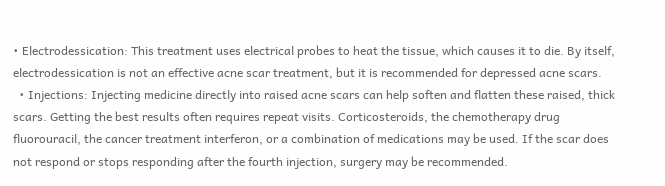• Electrodessication: This treatment uses electrical probes to heat the tissue, which causes it to die. By itself, electrodessication is not an effective acne scar treatment, but it is recommended for depressed acne scars.
  • Injections: Injecting medicine directly into raised acne scars can help soften and flatten these raised, thick scars. Getting the best results often requires repeat visits. Corticosteroids, the chemotherapy drug fluorouracil, the cancer treatment interferon, or a combination of medications may be used. If the scar does not respond or stops responding after the fourth injection, surgery may be recommended.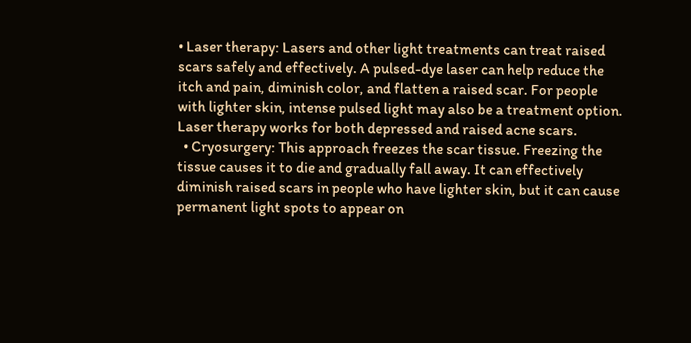• Laser therapy: Lasers and other light treatments can treat raised scars safely and effectively. A pulsed-dye laser can help reduce the itch and pain, diminish color, and flatten a raised scar. For people with lighter skin, intense pulsed light may also be a treatment option. Laser therapy works for both depressed and raised acne scars.
  • Cryosurgery: This approach freezes the scar tissue. Freezing the tissue causes it to die and gradually fall away. It can effectively diminish raised scars in people who have lighter skin, but it can cause permanent light spots to appear on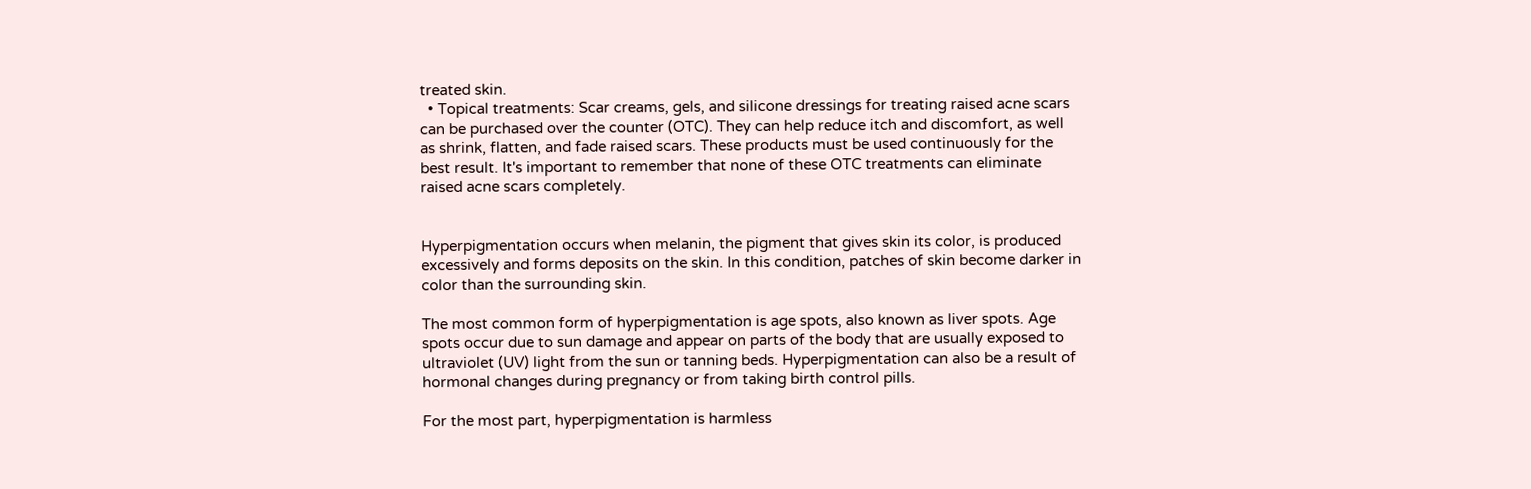treated skin.
  • Topical treatments: Scar creams, gels, and silicone dressings for treating raised acne scars can be purchased over the counter (OTC). They can help reduce itch and discomfort, as well as shrink, flatten, and fade raised scars. These products must be used continuously for the best result. It's important to remember that none of these OTC treatments can eliminate raised acne scars completely.


Hyperpigmentation occurs when melanin, the pigment that gives skin its color, is produced excessively and forms deposits on the skin. In this condition, patches of skin become darker in color than the surrounding skin.

The most common form of hyperpigmentation is age spots, also known as liver spots. Age spots occur due to sun damage and appear on parts of the body that are usually exposed to ultraviolet (UV) light from the sun or tanning beds. Hyperpigmentation can also be a result of hormonal changes during pregnancy or from taking birth control pills.

For the most part, hyperpigmentation is harmless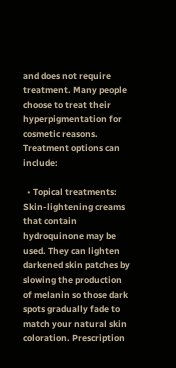and does not require treatment. Many people choose to treat their hyperpigmentation for cosmetic reasons. Treatment options can include:

  • Topical treatments: Skin-lightening creams that contain hydroquinone may be used. They can lighten darkened skin patches by slowing the production of melanin so those dark spots gradually fade to match your natural skin coloration. Prescription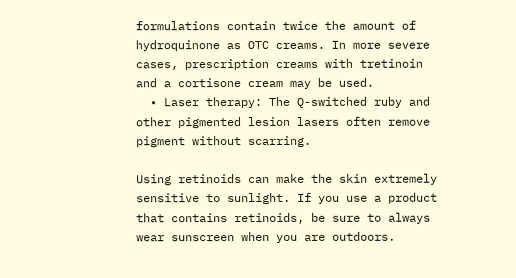formulations contain twice the amount of hydroquinone as OTC creams. In more severe cases, prescription creams with tretinoin and a cortisone cream may be used.
  • Laser therapy: The Q-switched ruby and other pigmented lesion lasers often remove pigment without scarring.

Using retinoids can make the skin extremely sensitive to sunlight. If you use a product that contains retinoids, be sure to always wear sunscreen when you are outdoors.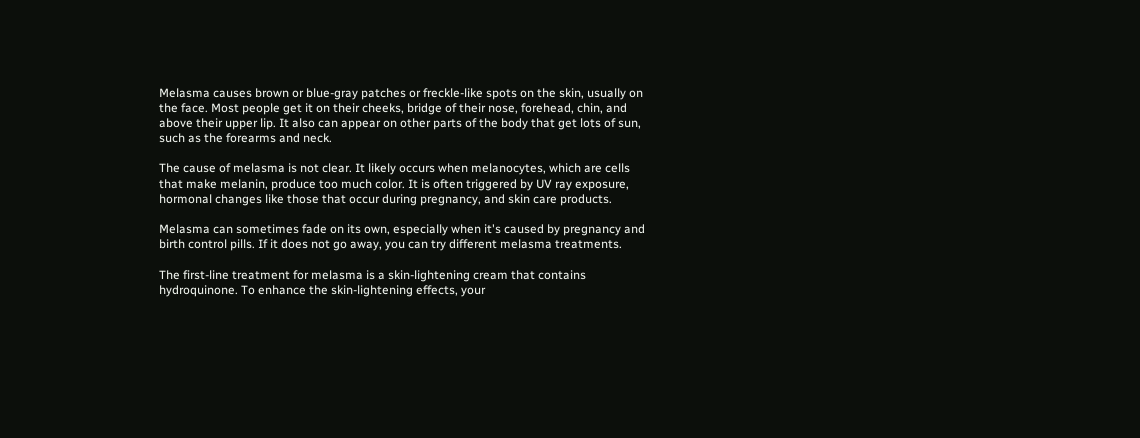Melasma causes brown or blue-gray patches or freckle-like spots on the skin, usually on the face. Most people get it on their cheeks, bridge of their nose, forehead, chin, and above their upper lip. It also can appear on other parts of the body that get lots of sun, such as the forearms and neck.

The cause of melasma is not clear. It likely occurs when melanocytes, which are cells that make melanin, produce too much color. It is often triggered by UV ray exposure, hormonal changes like those that occur during pregnancy, and skin care products.

Melasma can sometimes fade on its own, especially when it's caused by pregnancy and birth control pills. If it does not go away, you can try different melasma treatments.

The first-line treatment for melasma is a skin-lightening cream that contains hydroquinone. To enhance the skin-lightening effects, your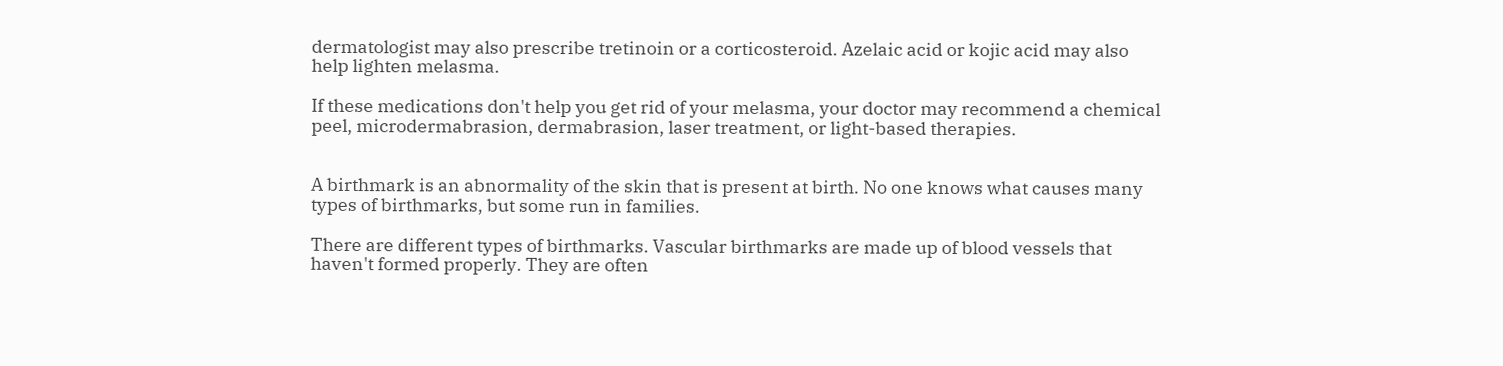dermatologist may also prescribe tretinoin or a corticosteroid. Azelaic acid or kojic acid may also help lighten melasma.

If these medications don't help you get rid of your melasma, your doctor may recommend a chemical peel, microdermabrasion, dermabrasion, laser treatment, or light-based therapies.


A birthmark is an abnormality of the skin that is present at birth. No one knows what causes many types of birthmarks, but some run in families.

There are different types of birthmarks. Vascular birthmarks are made up of blood vessels that haven't formed properly. They are often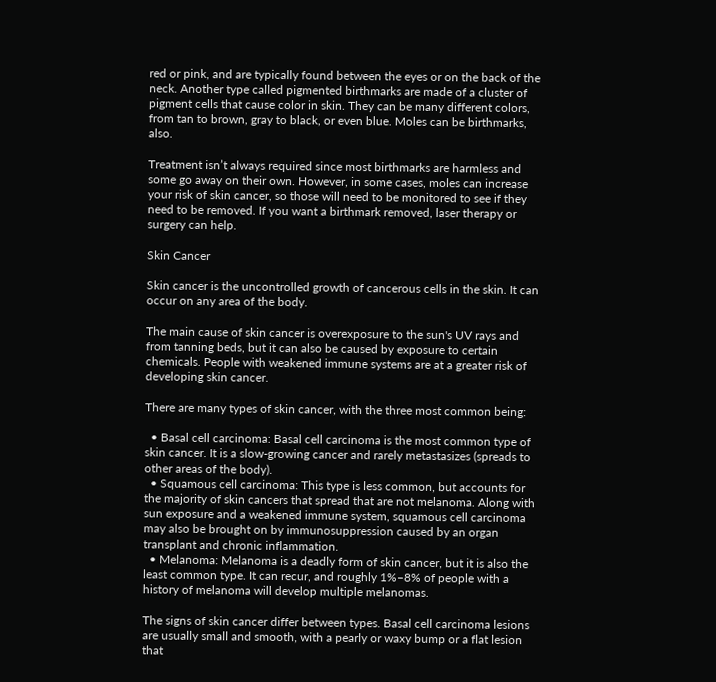red or pink, and are typically found between the eyes or on the back of the neck. Another type called pigmented birthmarks are made of a cluster of pigment cells that cause color in skin. They can be many different colors, from tan to brown, gray to black, or even blue. Moles can be birthmarks, also.

Treatment isn’t always required since most birthmarks are harmless and some go away on their own. However, in some cases, moles can increase your risk of skin cancer, so those will need to be monitored to see if they need to be removed. If you want a birthmark removed, laser therapy or surgery can help.

Skin Cancer

Skin cancer is the uncontrolled growth of cancerous cells in the skin. It can occur on any area of the body.

The main cause of skin cancer is overexposure to the sun's UV rays and from tanning beds, but it can also be caused by exposure to certain chemicals. People with weakened immune systems are at a greater risk of developing skin cancer.

There are many types of skin cancer, with the three most common being:

  • Basal cell carcinoma: Basal cell carcinoma is the most common type of skin cancer. It is a slow-growing cancer and rarely metastasizes (spreads to other areas of the body).
  • Squamous cell carcinoma: This type is less common, but accounts for the majority of skin cancers that spread that are not melanoma. Along with sun exposure and a weakened immune system, squamous cell carcinoma may also be brought on by immunosuppression caused by an organ transplant and chronic inflammation.
  • Melanoma: Melanoma is a deadly form of skin cancer, but it is also the least common type. It can recur, and roughly 1%–8% of people with a history of melanoma will develop multiple melanomas.

The signs of skin cancer differ between types. Basal cell carcinoma lesions are usually small and smooth, with a pearly or waxy bump or a flat lesion that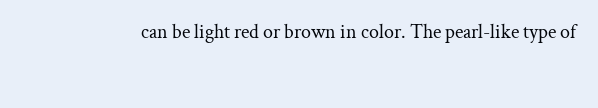can be light red or brown in color. The pearl-like type of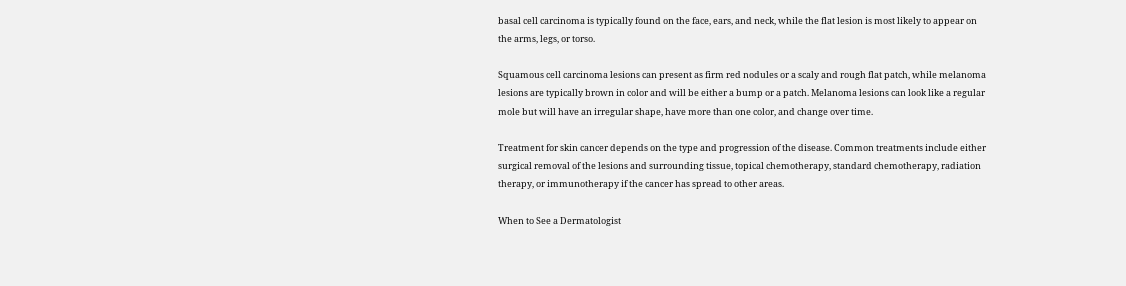basal cell carcinoma is typically found on the face, ears, and neck, while the flat lesion is most likely to appear on the arms, legs, or torso.

Squamous cell carcinoma lesions can present as firm red nodules or a scaly and rough flat patch, while melanoma lesions are typically brown in color and will be either a bump or a patch. Melanoma lesions can look like a regular mole but will have an irregular shape, have more than one color, and change over time.

Treatment for skin cancer depends on the type and progression of the disease. Common treatments include either surgical removal of the lesions and surrounding tissue, topical chemotherapy, standard chemotherapy, radiation therapy, or immunotherapy if the cancer has spread to other areas.

When to See a Dermatologist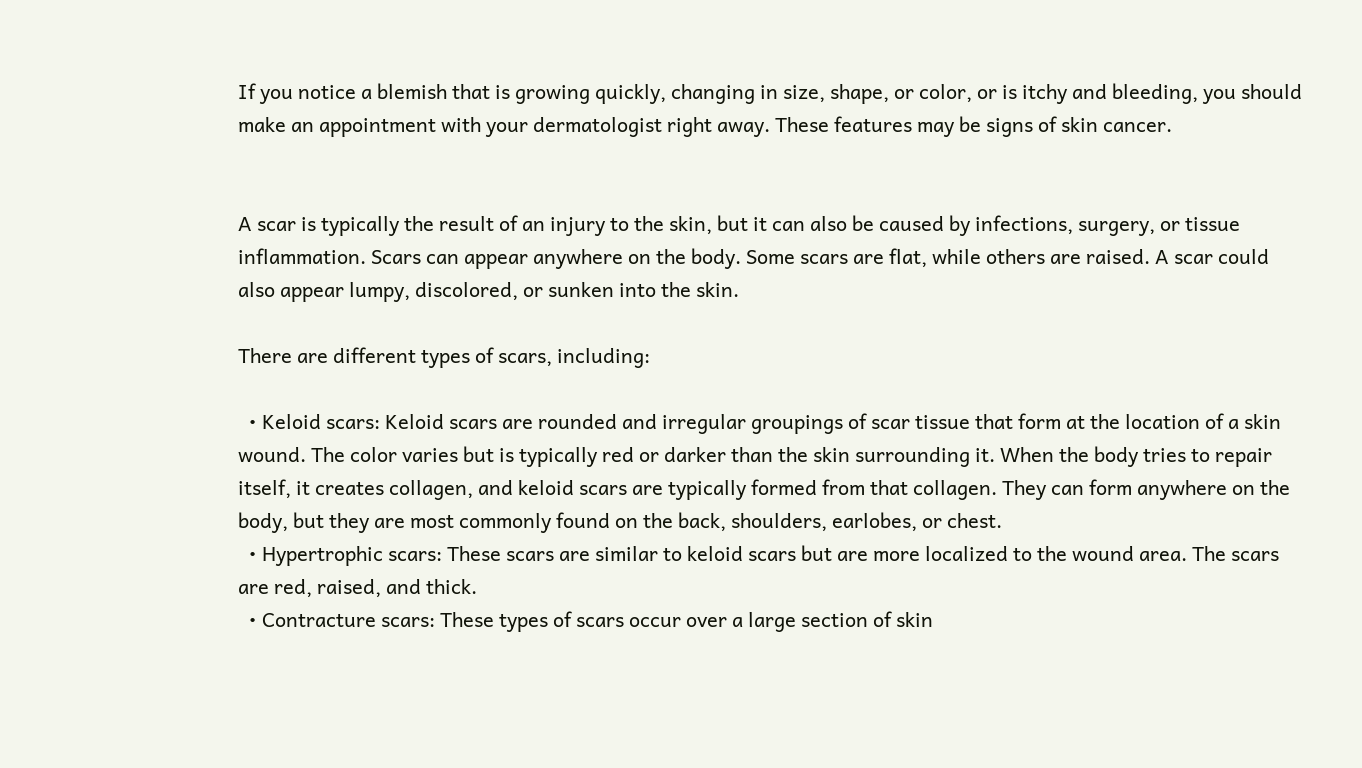If you notice a blemish that is growing quickly, changing in size, shape, or color, or is itchy and bleeding, you should make an appointment with your dermatologist right away. These features may be signs of skin cancer.


A scar is typically the result of an injury to the skin, but it can also be caused by infections, surgery, or tissue inflammation. Scars can appear anywhere on the body. Some scars are flat, while others are raised. A scar could also appear lumpy, discolored, or sunken into the skin.

There are different types of scars, including:

  • Keloid scars: Keloid scars are rounded and irregular groupings of scar tissue that form at the location of a skin wound. The color varies but is typically red or darker than the skin surrounding it. When the body tries to repair itself, it creates collagen, and keloid scars are typically formed from that collagen. They can form anywhere on the body, but they are most commonly found on the back, shoulders, earlobes, or chest.
  • Hypertrophic scars: These scars are similar to keloid scars but are more localized to the wound area. The scars are red, raised, and thick.
  • Contracture scars: These types of scars occur over a large section of skin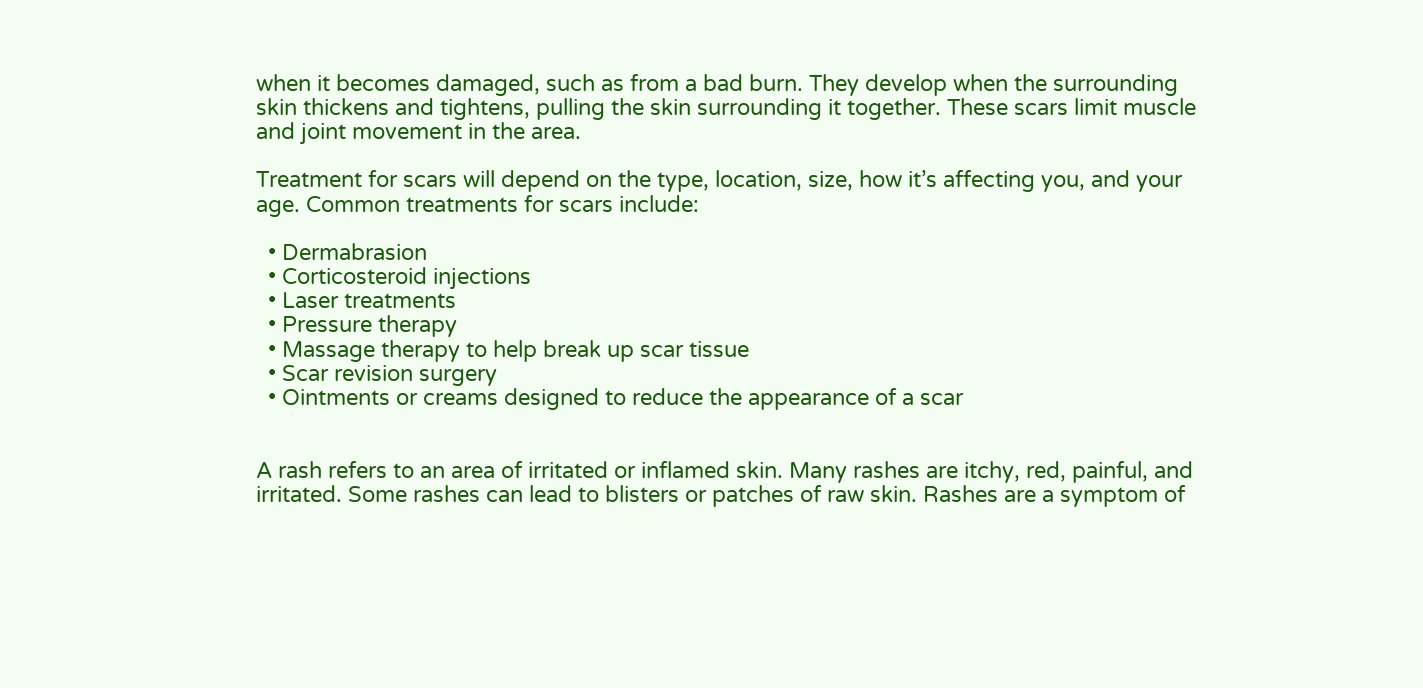when it becomes damaged, such as from a bad burn. They develop when the surrounding skin thickens and tightens, pulling the skin surrounding it together. These scars limit muscle and joint movement in the area.

Treatment for scars will depend on the type, location, size, how it’s affecting you, and your age. Common treatments for scars include:

  • Dermabrasion
  • Corticosteroid injections
  • Laser treatments
  • Pressure therapy
  • Massage therapy to help break up scar tissue
  • Scar revision surgery
  • Ointments or creams designed to reduce the appearance of a scar


A rash refers to an area of irritated or inflamed skin. Many rashes are itchy, red, painful, and irritated. Some rashes can lead to blisters or patches of raw skin. Rashes are a symptom of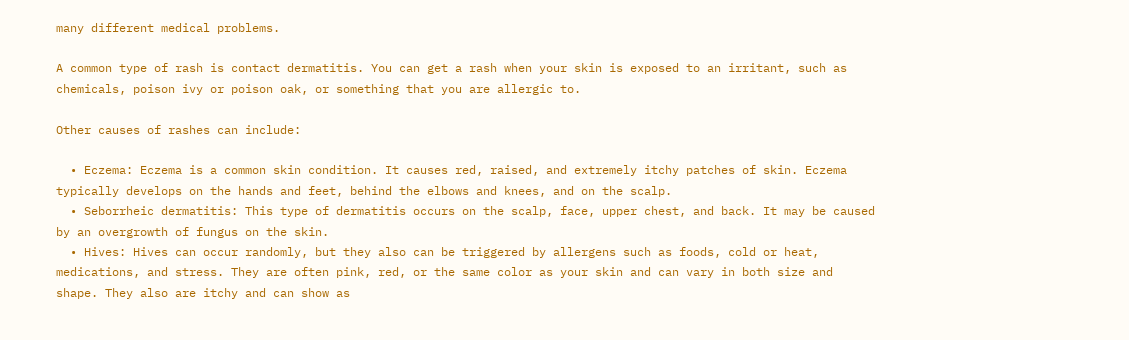many different medical problems.

A common type of rash is contact dermatitis. You can get a rash when your skin is exposed to an irritant, such as chemicals, poison ivy or poison oak, or something that you are allergic to.

Other causes of rashes can include:

  • Eczema: Eczema is a common skin condition. It causes red, raised, and extremely itchy patches of skin. Eczema typically develops on the hands and feet, behind the elbows and knees, and on the scalp.
  • Seborrheic dermatitis: This type of dermatitis occurs on the scalp, face, upper chest, and back. It may be caused by an overgrowth of fungus on the skin.
  • Hives: Hives can occur randomly, but they also can be triggered by allergens such as foods, cold or heat, medications, and stress. They are often pink, red, or the same color as your skin and can vary in both size and shape. They also are itchy and can show as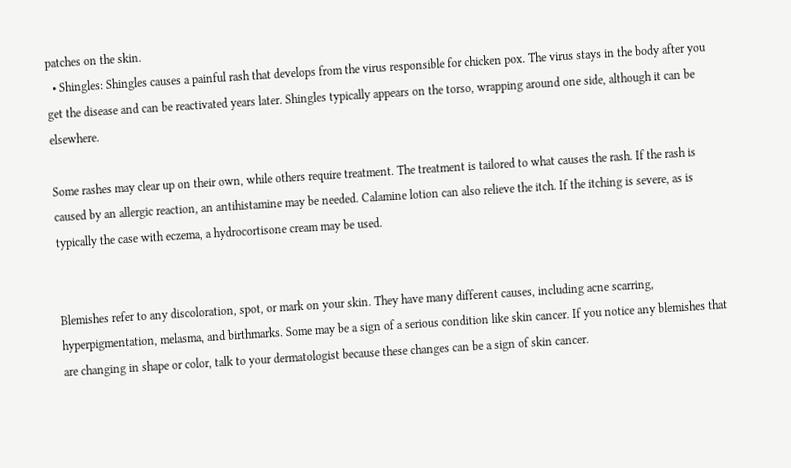patches on the skin.
  • Shingles: Shingles causes a painful rash that develops from the virus responsible for chicken pox. The virus stays in the body after you get the disease and can be reactivated years later. Shingles typically appears on the torso, wrapping around one side, although it can be elsewhere.

Some rashes may clear up on their own, while others require treatment. The treatment is tailored to what causes the rash. If the rash is caused by an allergic reaction, an antihistamine may be needed. Calamine lotion can also relieve the itch. If the itching is severe, as is typically the case with eczema, a hydrocortisone cream may be used.


Blemishes refer to any discoloration, spot, or mark on your skin. They have many different causes, including acne scarring, hyperpigmentation, melasma, and birthmarks. Some may be a sign of a serious condition like skin cancer. If you notice any blemishes that are changing in shape or color, talk to your dermatologist because these changes can be a sign of skin cancer.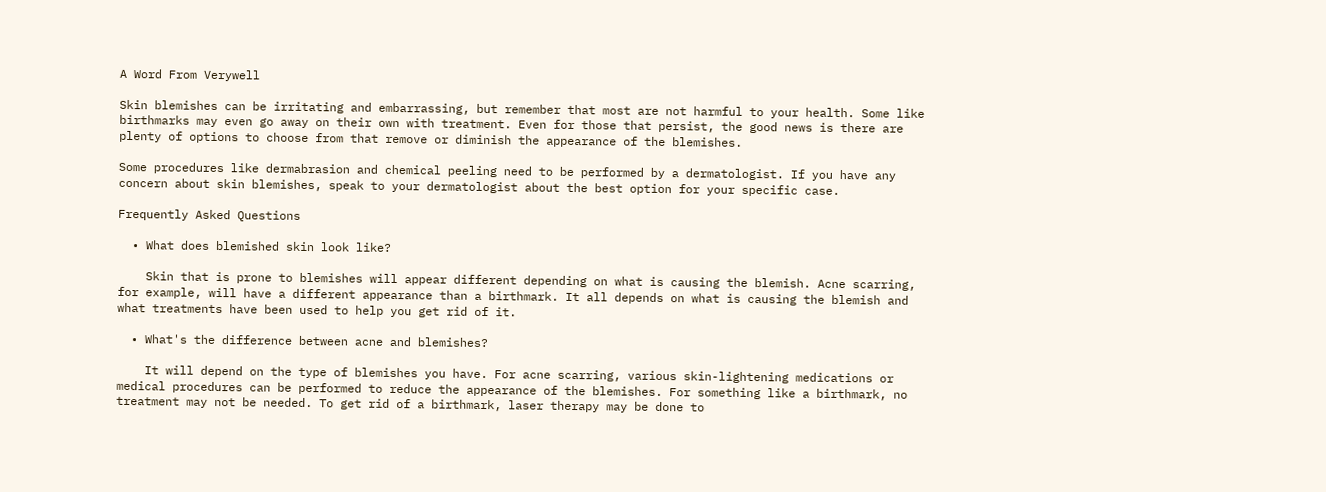A Word From Verywell

Skin blemishes can be irritating and embarrassing, but remember that most are not harmful to your health. Some like birthmarks may even go away on their own with treatment. Even for those that persist, the good news is there are plenty of options to choose from that remove or diminish the appearance of the blemishes.

Some procedures like dermabrasion and chemical peeling need to be performed by a dermatologist. If you have any concern about skin blemishes, speak to your dermatologist about the best option for your specific case.

Frequently Asked Questions

  • What does blemished skin look like?

    Skin that is prone to blemishes will appear different depending on what is causing the blemish. Acne scarring, for example, will have a different appearance than a birthmark. It all depends on what is causing the blemish and what treatments have been used to help you get rid of it.

  • What's the difference between acne and blemishes?

    It will depend on the type of blemishes you have. For acne scarring, various skin-lightening medications or medical procedures can be performed to reduce the appearance of the blemishes. For something like a birthmark, no treatment may not be needed. To get rid of a birthmark, laser therapy may be done to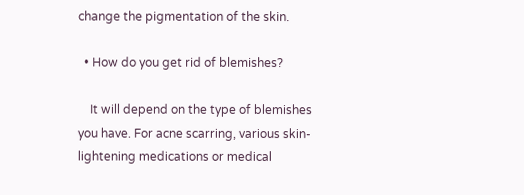change the pigmentation of the skin.

  • How do you get rid of blemishes?

    It will depend on the type of blemishes you have. For acne scarring, various skin-lightening medications or medical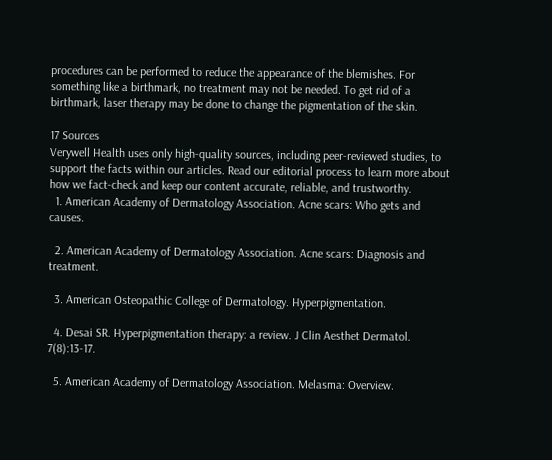procedures can be performed to reduce the appearance of the blemishes. For something like a birthmark, no treatment may not be needed. To get rid of a birthmark, laser therapy may be done to change the pigmentation of the skin.

17 Sources
Verywell Health uses only high-quality sources, including peer-reviewed studies, to support the facts within our articles. Read our editorial process to learn more about how we fact-check and keep our content accurate, reliable, and trustworthy.
  1. American Academy of Dermatology Association. Acne scars: Who gets and causes.

  2. American Academy of Dermatology Association. Acne scars: Diagnosis and treatment.

  3. American Osteopathic College of Dermatology. Hyperpigmentation.

  4. Desai SR. Hyperpigmentation therapy: a review. J Clin Aesthet Dermatol. 7(8):13-17.

  5. American Academy of Dermatology Association. Melasma: Overview.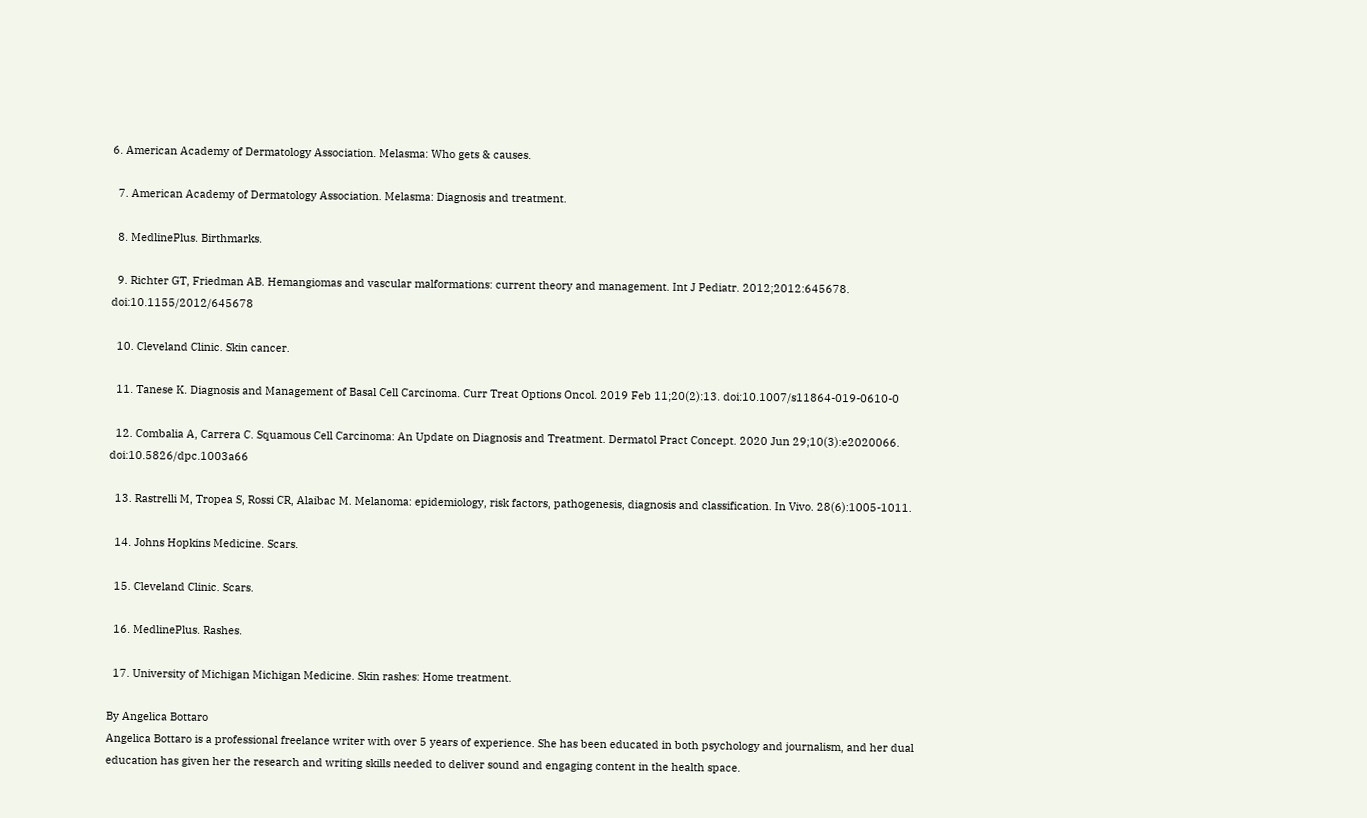6. American Academy of Dermatology Association. Melasma: Who gets & causes.

  7. American Academy of Dermatology Association. Melasma: Diagnosis and treatment.

  8. MedlinePlus. Birthmarks.

  9. Richter GT, Friedman AB. Hemangiomas and vascular malformations: current theory and management. Int J Pediatr. 2012;2012:645678. doi:10.1155/2012/645678

  10. Cleveland Clinic. Skin cancer.

  11. Tanese K. Diagnosis and Management of Basal Cell Carcinoma. Curr Treat Options Oncol. 2019 Feb 11;20(2):13. doi:10.1007/s11864-019-0610-0

  12. Combalia A, Carrera C. Squamous Cell Carcinoma: An Update on Diagnosis and Treatment. Dermatol Pract Concept. 2020 Jun 29;10(3):e2020066. doi:10.5826/dpc.1003a66

  13. Rastrelli M, Tropea S, Rossi CR, Alaibac M. Melanoma: epidemiology, risk factors, pathogenesis, diagnosis and classification. In Vivo. 28(6):1005-1011.

  14. Johns Hopkins Medicine. Scars.

  15. Cleveland Clinic. Scars.

  16. MedlinePlus. Rashes.

  17. University of Michigan Michigan Medicine. Skin rashes: Home treatment.

By Angelica Bottaro
Angelica Bottaro is a professional freelance writer with over 5 years of experience. She has been educated in both psychology and journalism, and her dual education has given her the research and writing skills needed to deliver sound and engaging content in the health space.